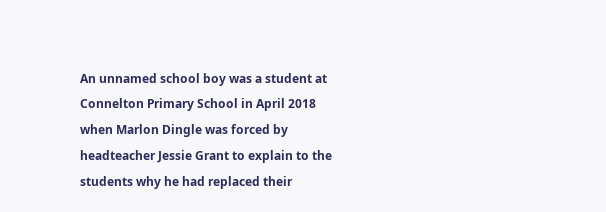An unnamed school boy was a student at Connelton Primary School in April 2018 when Marlon Dingle was forced by headteacher Jessie Grant to explain to the students why he had replaced their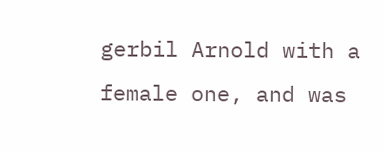gerbil Arnold with a female one, and was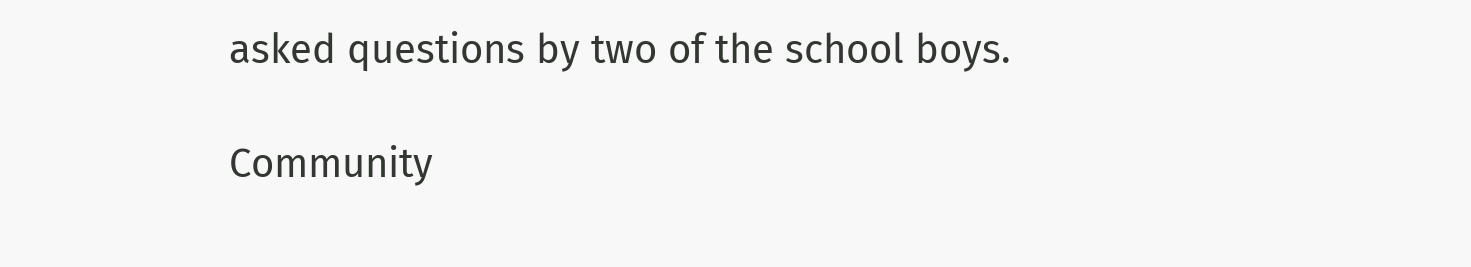asked questions by two of the school boys.

Community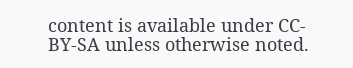content is available under CC-BY-SA unless otherwise noted.